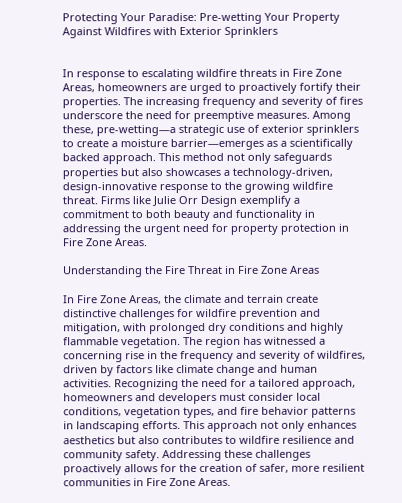Protecting Your Paradise: Pre-wetting Your Property Against Wildfires with Exterior Sprinklers


In response to escalating wildfire threats in Fire Zone Areas, homeowners are urged to proactively fortify their properties. The increasing frequency and severity of fires underscore the need for preemptive measures. Among these, pre-wetting—a strategic use of exterior sprinklers to create a moisture barrier—emerges as a scientifically backed approach. This method not only safeguards properties but also showcases a technology-driven, design-innovative response to the growing wildfire threat. Firms like Julie Orr Design exemplify a commitment to both beauty and functionality in addressing the urgent need for property protection in Fire Zone Areas.

Understanding the Fire Threat in Fire Zone Areas

In Fire Zone Areas, the climate and terrain create distinctive challenges for wildfire prevention and mitigation, with prolonged dry conditions and highly flammable vegetation. The region has witnessed a concerning rise in the frequency and severity of wildfires, driven by factors like climate change and human activities. Recognizing the need for a tailored approach, homeowners and developers must consider local conditions, vegetation types, and fire behavior patterns in landscaping efforts. This approach not only enhances aesthetics but also contributes to wildfire resilience and community safety. Addressing these challenges proactively allows for the creation of safer, more resilient communities in Fire Zone Areas.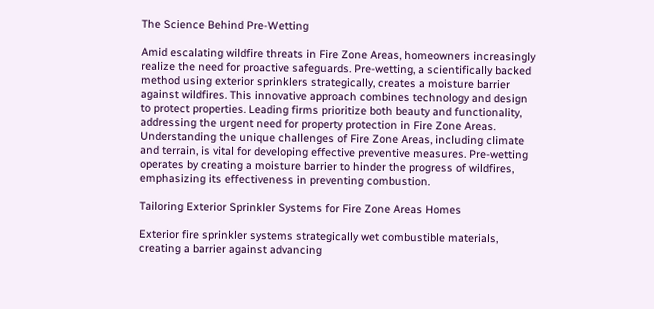The Science Behind Pre-Wetting

Amid escalating wildfire threats in Fire Zone Areas, homeowners increasingly realize the need for proactive safeguards. Pre-wetting, a scientifically backed method using exterior sprinklers strategically, creates a moisture barrier against wildfires. This innovative approach combines technology and design to protect properties. Leading firms prioritize both beauty and functionality, addressing the urgent need for property protection in Fire Zone Areas. Understanding the unique challenges of Fire Zone Areas, including climate and terrain, is vital for developing effective preventive measures. Pre-wetting operates by creating a moisture barrier to hinder the progress of wildfires, emphasizing its effectiveness in preventing combustion.

Tailoring Exterior Sprinkler Systems for Fire Zone Areas Homes

Exterior fire sprinkler systems strategically wet combustible materials, creating a barrier against advancing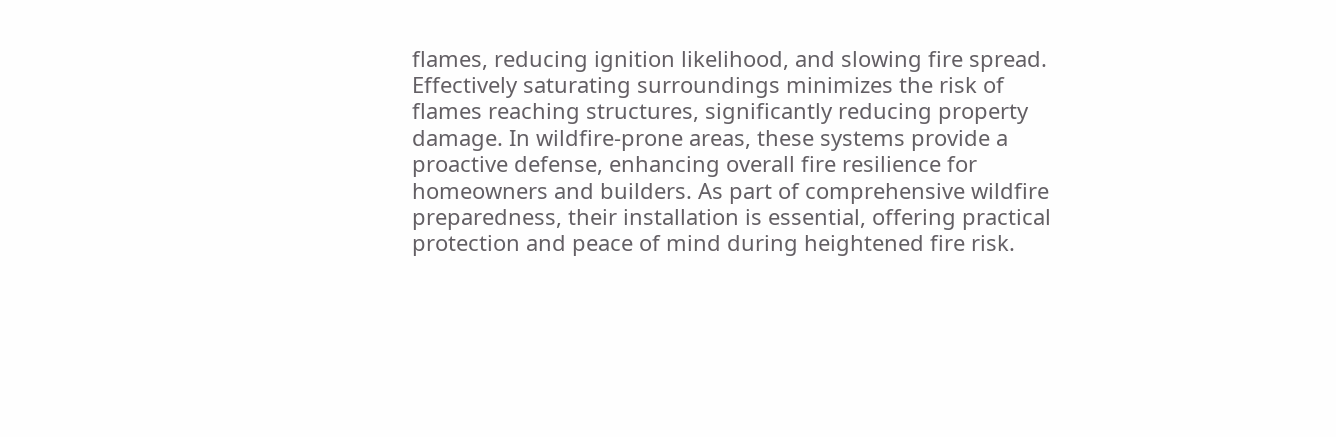flames, reducing ignition likelihood, and slowing fire spread. Effectively saturating surroundings minimizes the risk of flames reaching structures, significantly reducing property damage. In wildfire-prone areas, these systems provide a proactive defense, enhancing overall fire resilience for homeowners and builders. As part of comprehensive wildfire preparedness, their installation is essential, offering practical protection and peace of mind during heightened fire risk.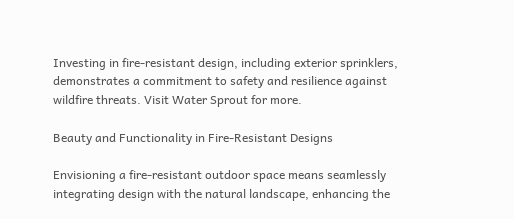Investing in fire-resistant design, including exterior sprinklers, demonstrates a commitment to safety and resilience against wildfire threats. Visit Water Sprout for more.

Beauty and Functionality in Fire-Resistant Designs

Envisioning a fire-resistant outdoor space means seamlessly integrating design with the natural landscape, enhancing the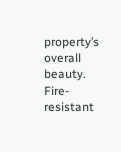property’s overall beauty. Fire-resistant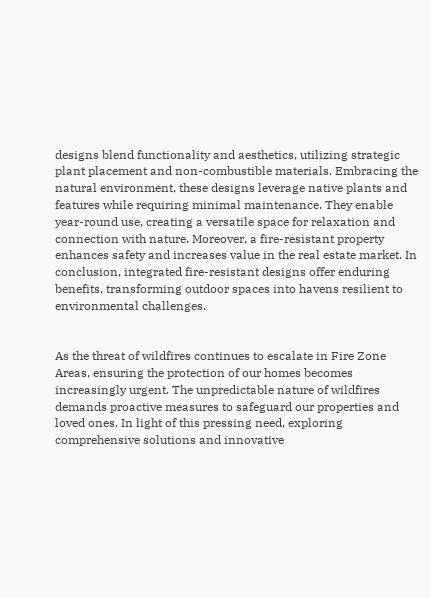designs blend functionality and aesthetics, utilizing strategic plant placement and non-combustible materials. Embracing the natural environment, these designs leverage native plants and features while requiring minimal maintenance. They enable year-round use, creating a versatile space for relaxation and connection with nature. Moreover, a fire-resistant property enhances safety and increases value in the real estate market. In conclusion, integrated fire-resistant designs offer enduring benefits, transforming outdoor spaces into havens resilient to environmental challenges.


As the threat of wildfires continues to escalate in Fire Zone Areas, ensuring the protection of our homes becomes increasingly urgent. The unpredictable nature of wildfires demands proactive measures to safeguard our properties and loved ones. In light of this pressing need, exploring comprehensive solutions and innovative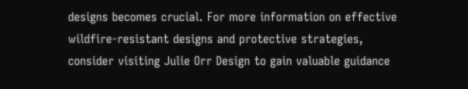designs becomes crucial. For more information on effective wildfire-resistant designs and protective strategies, consider visiting Julie Orr Design to gain valuable guidance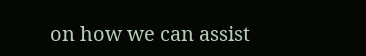on how we can assist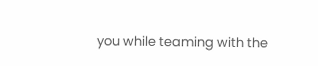you while teaming with the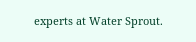experts at Water Sprout.